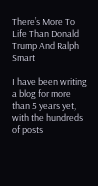There’s More To Life Than Donald Trump And Ralph Smart

I have been writing a blog for more than 5 years yet, with the hundreds of posts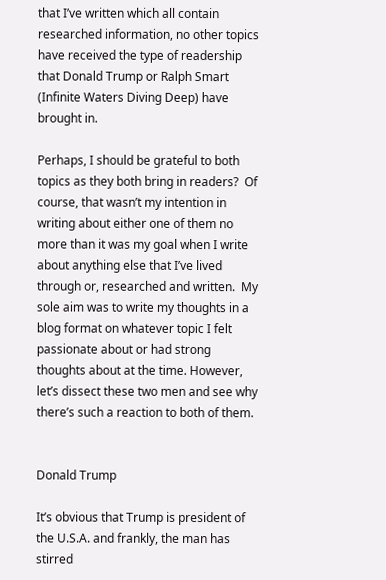that I’ve written which all contain researched information, no other topics have received the type of readership that Donald Trump or Ralph Smart (Infinite Waters Diving Deep) have brought in.

Perhaps, I should be grateful to both topics as they both bring in readers?  Of course, that wasn’t my intention in writing about either one of them no more than it was my goal when I write about anything else that I’ve lived through or, researched and written.  My sole aim was to write my thoughts in a blog format on whatever topic I felt passionate about or had strong thoughts about at the time. However, let’s dissect these two men and see why there’s such a reaction to both of them.


Donald Trump

It’s obvious that Trump is president of the U.S.A. and frankly, the man has stirred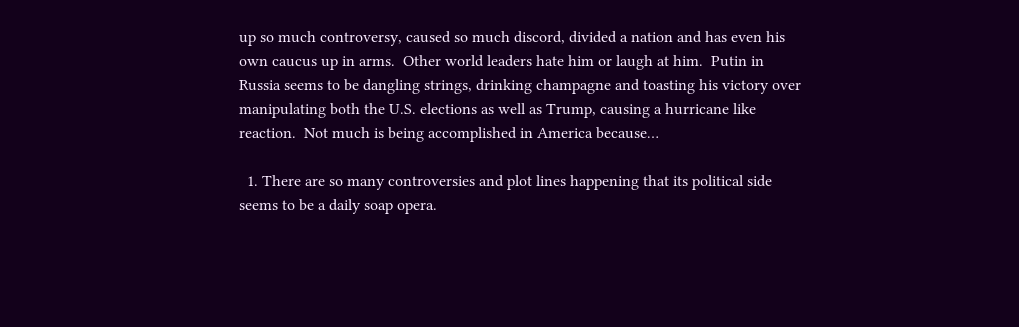up so much controversy, caused so much discord, divided a nation and has even his own caucus up in arms.  Other world leaders hate him or laugh at him.  Putin in Russia seems to be dangling strings, drinking champagne and toasting his victory over manipulating both the U.S. elections as well as Trump, causing a hurricane like reaction.  Not much is being accomplished in America because…

  1. There are so many controversies and plot lines happening that its political side seems to be a daily soap opera.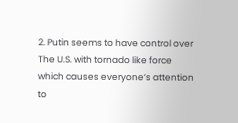2. Putin seems to have control over The U.S. with tornado like force which causes everyone’s attention to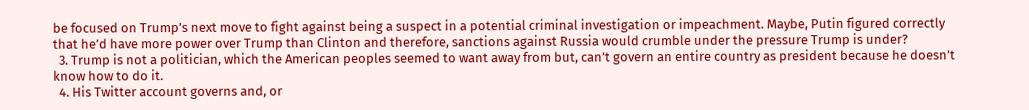be focused on Trump’s next move to fight against being a suspect in a potential criminal investigation or impeachment. Maybe, Putin figured correctly that he’d have more power over Trump than Clinton and therefore, sanctions against Russia would crumble under the pressure Trump is under?
  3. Trump is not a politician, which the American peoples seemed to want away from but, can’t govern an entire country as president because he doesn’t know how to do it.
  4. His Twitter account governs and, or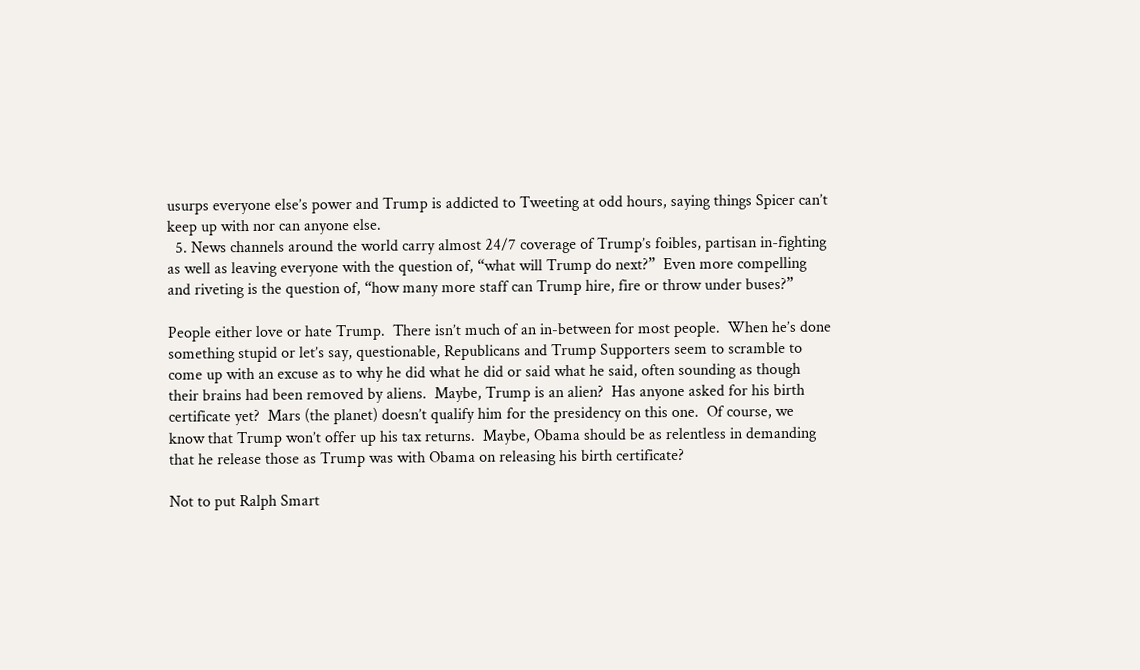usurps everyone else’s power and Trump is addicted to Tweeting at odd hours, saying things Spicer can’t keep up with nor can anyone else.
  5. News channels around the world carry almost 24/7 coverage of Trump’s foibles, partisan in-fighting as well as leaving everyone with the question of, “what will Trump do next?”  Even more compelling and riveting is the question of, “how many more staff can Trump hire, fire or throw under buses?”

People either love or hate Trump.  There isn’t much of an in-between for most people.  When he’s done something stupid or let’s say, questionable, Republicans and Trump Supporters seem to scramble to come up with an excuse as to why he did what he did or said what he said, often sounding as though their brains had been removed by aliens.  Maybe, Trump is an alien?  Has anyone asked for his birth certificate yet?  Mars (the planet) doesn’t qualify him for the presidency on this one.  Of course, we know that Trump won’t offer up his tax returns.  Maybe, Obama should be as relentless in demanding that he release those as Trump was with Obama on releasing his birth certificate?

Not to put Ralph Smart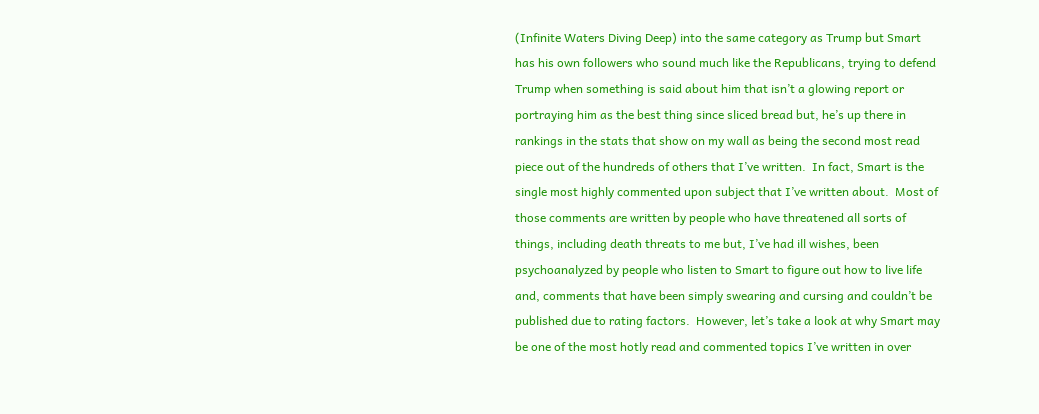(Infinite Waters Diving Deep) into the same category as Trump but Smart has his own followers who sound much like the Republicans, trying to defend Trump when something is said about him that isn’t a glowing report or portraying him as the best thing since sliced bread but, he’s up there in rankings in the stats that show on my wall as being the second most read piece out of the hundreds of others that I’ve written.  In fact, Smart is the single most highly commented upon subject that I’ve written about.  Most of those comments are written by people who have threatened all sorts of things, including death threats to me but, I’ve had ill wishes, been psychoanalyzed by people who listen to Smart to figure out how to live life and, comments that have been simply swearing and cursing and couldn’t be published due to rating factors.  However, let’s take a look at why Smart may be one of the most hotly read and commented topics I’ve written in over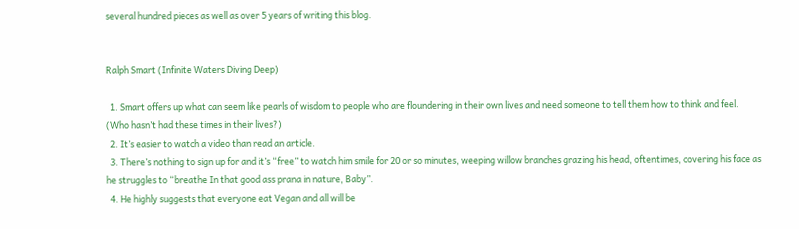several hundred pieces as well as over 5 years of writing this blog.


Ralph Smart (Infinite Waters Diving Deep)

  1. Smart offers up what can seem like pearls of wisdom to people who are floundering in their own lives and need someone to tell them how to think and feel.  (Who hasn’t had these times in their lives?)
  2. It’s easier to watch a video than read an article.
  3. There’s nothing to sign up for and it’s “free” to watch him smile for 20 or so minutes, weeping willow branches grazing his head, oftentimes, covering his face as he struggles to “breathe In that good ass prana in nature, Baby”.
  4. He highly suggests that everyone eat Vegan and all will be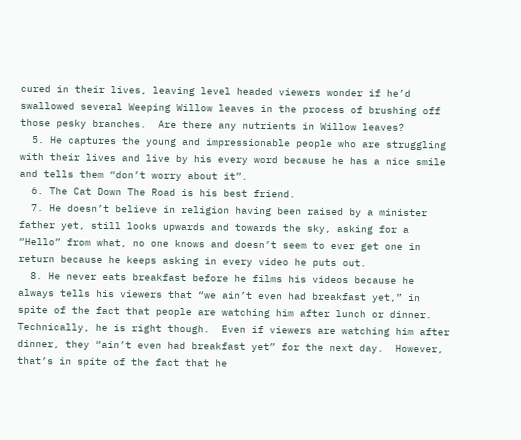cured in their lives, leaving level headed viewers wonder if he’d swallowed several Weeping Willow leaves in the process of brushing off those pesky branches.  Are there any nutrients in Willow leaves?
  5. He captures the young and impressionable people who are struggling with their lives and live by his every word because he has a nice smile and tells them “don’t worry about it”.
  6. The Cat Down The Road is his best friend.
  7. He doesn’t believe in religion having been raised by a minister father yet, still looks upwards and towards the sky, asking for a “Hello” from what, no one knows and doesn’t seem to ever get one in return because he keeps asking in every video he puts out.
  8. He never eats breakfast before he films his videos because he always tells his viewers that “we ain’t even had breakfast yet,” in spite of the fact that people are watching him after lunch or dinner.  Technically, he is right though.  Even if viewers are watching him after dinner, they “ain’t even had breakfast yet” for the next day.  However, that’s in spite of the fact that he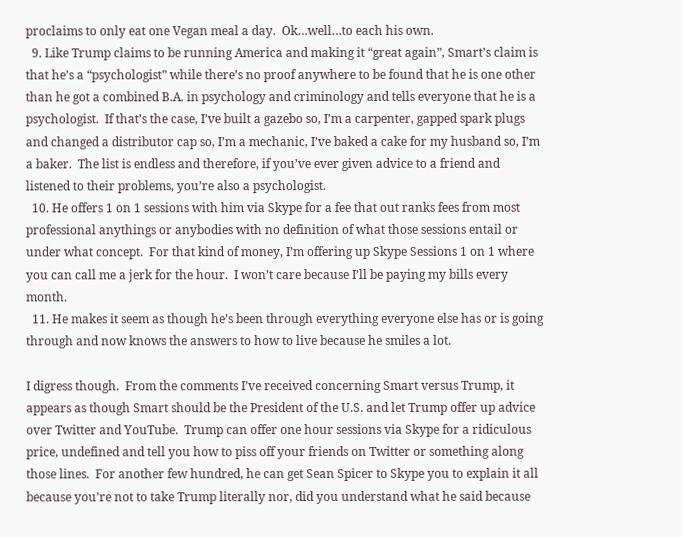proclaims to only eat one Vegan meal a day.  Ok…well…to each his own.
  9. Like Trump claims to be running America and making it “great again”, Smart’s claim is that he’s a “psychologist” while there’s no proof anywhere to be found that he is one other than he got a combined B.A. in psychology and criminology and tells everyone that he is a psychologist.  If that’s the case, I’ve built a gazebo so, I’m a carpenter, gapped spark plugs and changed a distributor cap so, I’m a mechanic, I’ve baked a cake for my husband so, I’m a baker.  The list is endless and therefore, if you’ve ever given advice to a friend and listened to their problems, you’re also a psychologist.
  10. He offers 1 on 1 sessions with him via Skype for a fee that out ranks fees from most professional anythings or anybodies with no definition of what those sessions entail or under what concept.  For that kind of money, I’m offering up Skype Sessions 1 on 1 where you can call me a jerk for the hour.  I won’t care because I’ll be paying my bills every month.
  11. He makes it seem as though he’s been through everything everyone else has or is going through and now knows the answers to how to live because he smiles a lot.

I digress though.  From the comments I’ve received concerning Smart versus Trump, it appears as though Smart should be the President of the U.S. and let Trump offer up advice over Twitter and YouTube.  Trump can offer one hour sessions via Skype for a ridiculous price, undefined and tell you how to piss off your friends on Twitter or something along those lines.  For another few hundred, he can get Sean Spicer to Skype you to explain it all because you’re not to take Trump literally nor, did you understand what he said because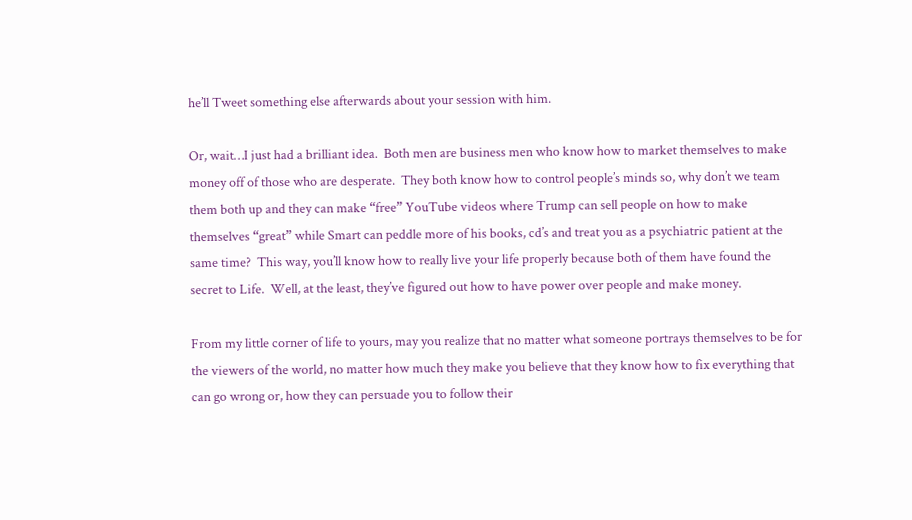he’ll Tweet something else afterwards about your session with him.

Or, wait…I just had a brilliant idea.  Both men are business men who know how to market themselves to make money off of those who are desperate.  They both know how to control people’s minds so, why don’t we team them both up and they can make “free” YouTube videos where Trump can sell people on how to make themselves “great” while Smart can peddle more of his books, cd’s and treat you as a psychiatric patient at the same time?  This way, you’ll know how to really live your life properly because both of them have found the secret to Life.  Well, at the least, they’ve figured out how to have power over people and make money.

From my little corner of life to yours, may you realize that no matter what someone portrays themselves to be for the viewers of the world, no matter how much they make you believe that they know how to fix everything that can go wrong or, how they can persuade you to follow their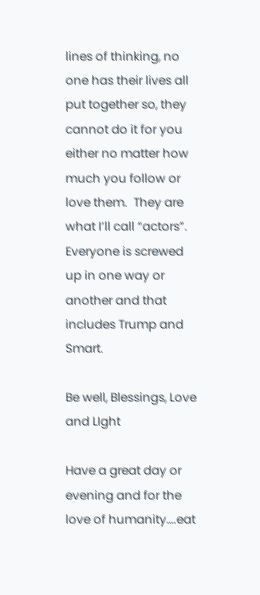lines of thinking, no one has their lives all put together so, they cannot do it for you either no matter how much you follow or love them.  They are what I’ll call “actors”.  Everyone is screwed up in one way or another and that includes Trump and Smart.

Be well, Blessings, Love and LIght

Have a great day or evening and for the love of humanity….eat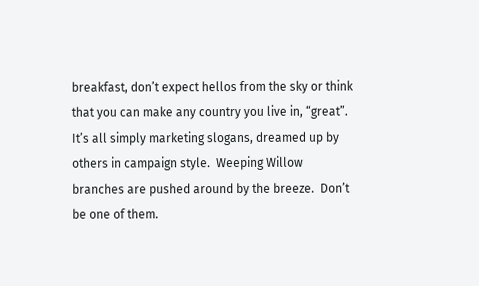breakfast, don’t expect hellos from the sky or think that you can make any country you live in, “great”.  It’s all simply marketing slogans, dreamed up by others in campaign style.  Weeping Willow branches are pushed around by the breeze.  Don’t be one of them.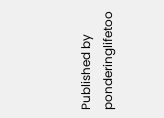Published by ponderinglifetoo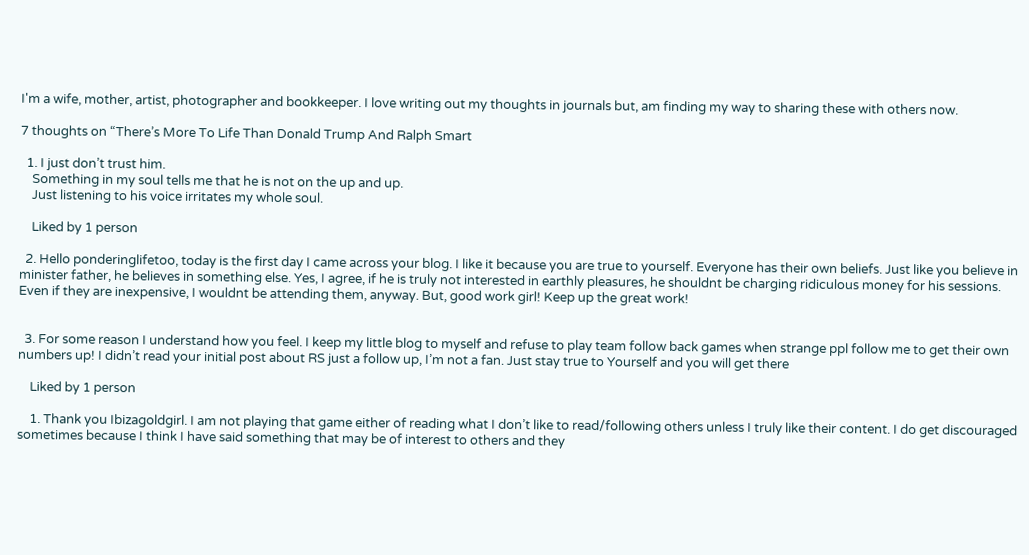I'm a wife, mother, artist, photographer and bookkeeper. I love writing out my thoughts in journals but, am finding my way to sharing these with others now.

7 thoughts on “There’s More To Life Than Donald Trump And Ralph Smart

  1. I just don’t trust him.
    Something in my soul tells me that he is not on the up and up.
    Just listening to his voice irritates my whole soul.

    Liked by 1 person

  2. Hello ponderinglifetoo, today is the first day I came across your blog. I like it because you are true to yourself. Everyone has their own beliefs. Just like you believe in minister father, he believes in something else. Yes, I agree, if he is truly not interested in earthly pleasures, he shouldnt be charging ridiculous money for his sessions. Even if they are inexpensive, I wouldnt be attending them, anyway. But, good work girl! Keep up the great work!


  3. For some reason I understand how you feel. I keep my little blog to myself and refuse to play team follow back games when strange ppl follow me to get their own numbers up! I didn’t read your initial post about RS just a follow up, I’m not a fan. Just stay true to Yourself and you will get there

    Liked by 1 person

    1. Thank you Ibizagoldgirl. I am not playing that game either of reading what I don’t like to read/following others unless I truly like their content. I do get discouraged sometimes because I think I have said something that may be of interest to others and they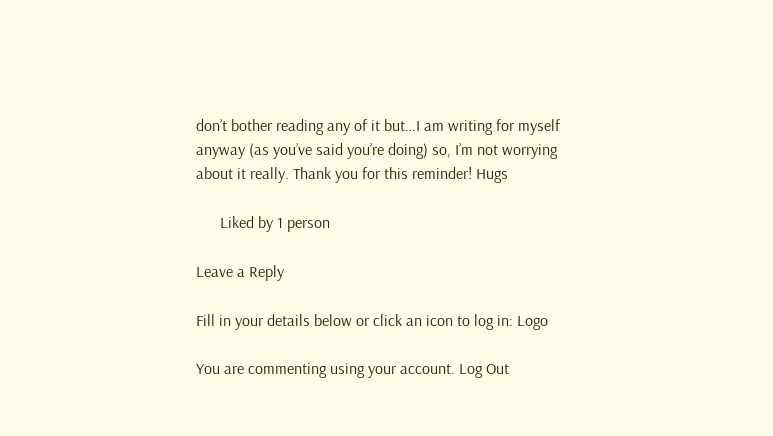don’t bother reading any of it but…I am writing for myself anyway (as you’ve said you’re doing) so, I’m not worrying about it really. Thank you for this reminder! Hugs

      Liked by 1 person

Leave a Reply

Fill in your details below or click an icon to log in: Logo

You are commenting using your account. Log Out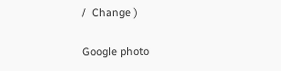/  Change )

Google photo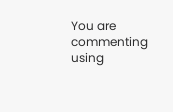You are commenting using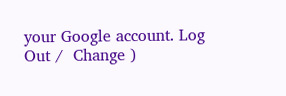your Google account. Log Out /  Change )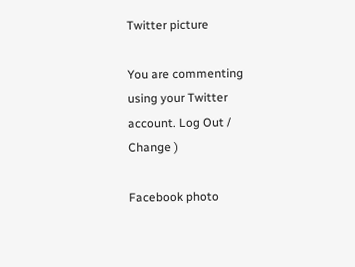Twitter picture

You are commenting using your Twitter account. Log Out /  Change )

Facebook photo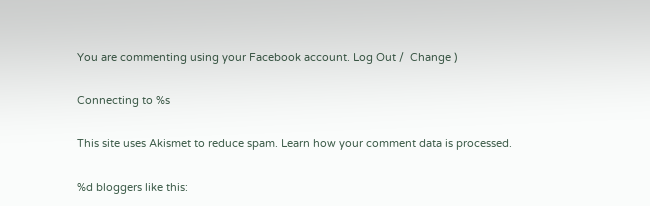You are commenting using your Facebook account. Log Out /  Change )

Connecting to %s

This site uses Akismet to reduce spam. Learn how your comment data is processed.

%d bloggers like this: